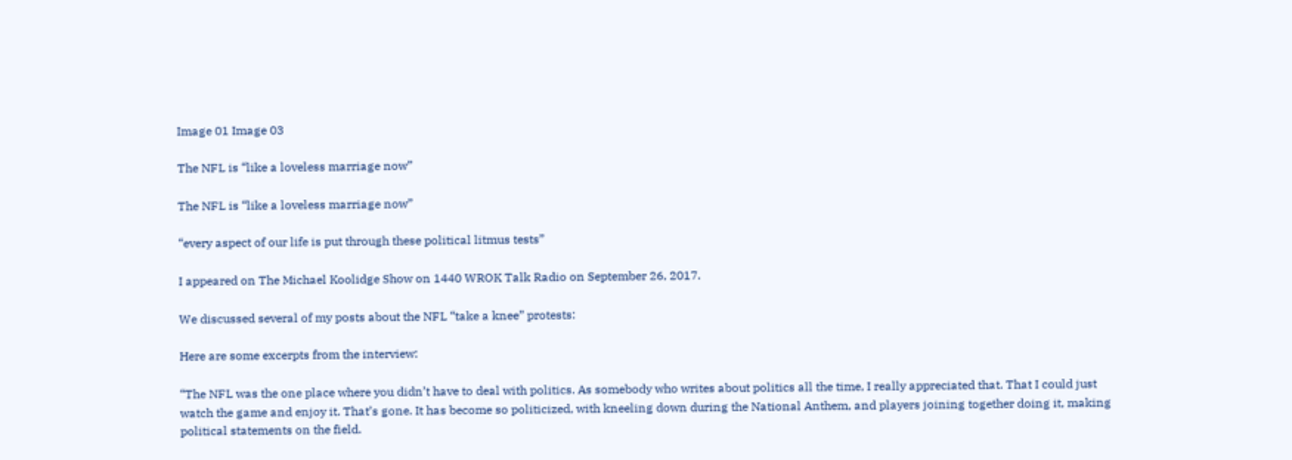Image 01 Image 03

The NFL is “like a loveless marriage now”

The NFL is “like a loveless marriage now”

“every aspect of our life is put through these political litmus tests”

I appeared on The Michael Koolidge Show on 1440 WROK Talk Radio on September 26, 2017.

We discussed several of my posts about the NFL “take a knee” protests:

Here are some excerpts from the interview:

“The NFL was the one place where you didn’t have to deal with politics. As somebody who writes about politics all the time, I really appreciated that. That I could just watch the game and enjoy it. That’s gone. It has become so politicized, with kneeling down during the National Anthem, and players joining together doing it, making political statements on the field.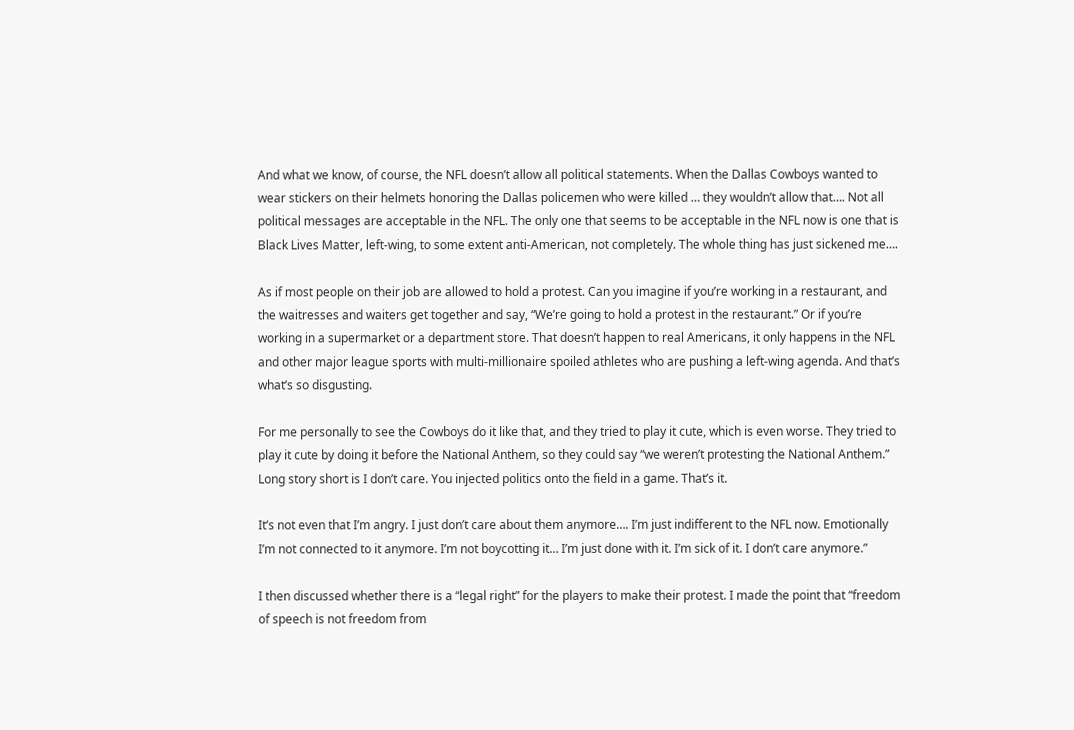And what we know, of course, the NFL doesn’t allow all political statements. When the Dallas Cowboys wanted to wear stickers on their helmets honoring the Dallas policemen who were killed … they wouldn’t allow that…. Not all political messages are acceptable in the NFL. The only one that seems to be acceptable in the NFL now is one that is Black Lives Matter, left-wing, to some extent anti-American, not completely. The whole thing has just sickened me….

As if most people on their job are allowed to hold a protest. Can you imagine if you’re working in a restaurant, and the waitresses and waiters get together and say, “We’re going to hold a protest in the restaurant.” Or if you’re working in a supermarket or a department store. That doesn’t happen to real Americans, it only happens in the NFL and other major league sports with multi-millionaire spoiled athletes who are pushing a left-wing agenda. And that’s what’s so disgusting.

For me personally to see the Cowboys do it like that, and they tried to play it cute, which is even worse. They tried to play it cute by doing it before the National Anthem, so they could say “we weren’t protesting the National Anthem.” Long story short is I don’t care. You injected politics onto the field in a game. That’s it.

It’s not even that I’m angry. I just don’t care about them anymore…. I’m just indifferent to the NFL now. Emotionally I’m not connected to it anymore. I’m not boycotting it… I’m just done with it. I’m sick of it. I don’t care anymore.”

I then discussed whether there is a “legal right” for the players to make their protest. I made the point that “freedom of speech is not freedom from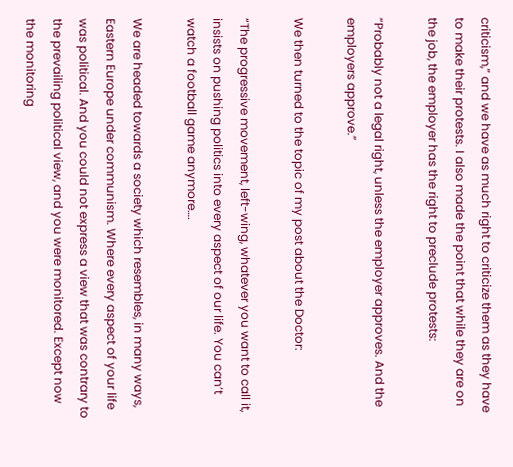criticism,” and we have as much right to criticize them as they have to make their protests. I also made the point that while they are on the job, the employer has the right to preclude protests:

“Probably not a legal right, unless the employer approves. And the employers approve.”

We then turned to the topic of my post about the Doctor:

“The progressive movement, left-wing, whatever you want to call it, insists on pushing politics into every aspect of our life. You can’t watch a football game anymore….

We are headed towards a society which resembles, in many ways, Eastern Europe under communism. Where every aspect of your life was political. And you could not express a view that was contrary to the prevailing political view, and you were monitored. Except now the monitoring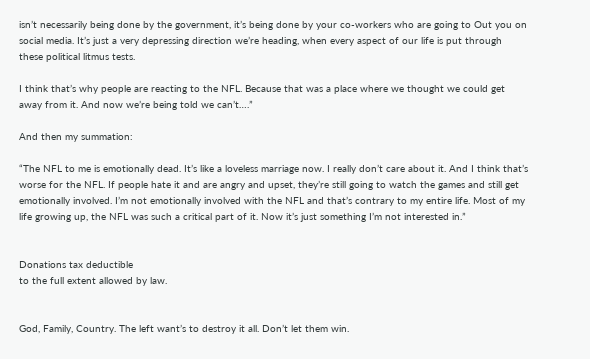isn’t necessarily being done by the government, it’s being done by your co-workers who are going to Out you on social media. It’s just a very depressing direction we’re heading, when every aspect of our life is put through these political litmus tests.

I think that’s why people are reacting to the NFL. Because that was a place where we thought we could get away from it. And now we’re being told we can’t….”

And then my summation:

“The NFL to me is emotionally dead. It’s like a loveless marriage now. I really don’t care about it. And I think that’s worse for the NFL. If people hate it and are angry and upset, they’re still going to watch the games and still get emotionally involved. I’m not emotionally involved with the NFL and that’s contrary to my entire life. Most of my life growing up, the NFL was such a critical part of it. Now it’s just something I’m not interested in.”


Donations tax deductible
to the full extent allowed by law.


God, Family, Country. The left want’s to destroy it all. Don’t let them win.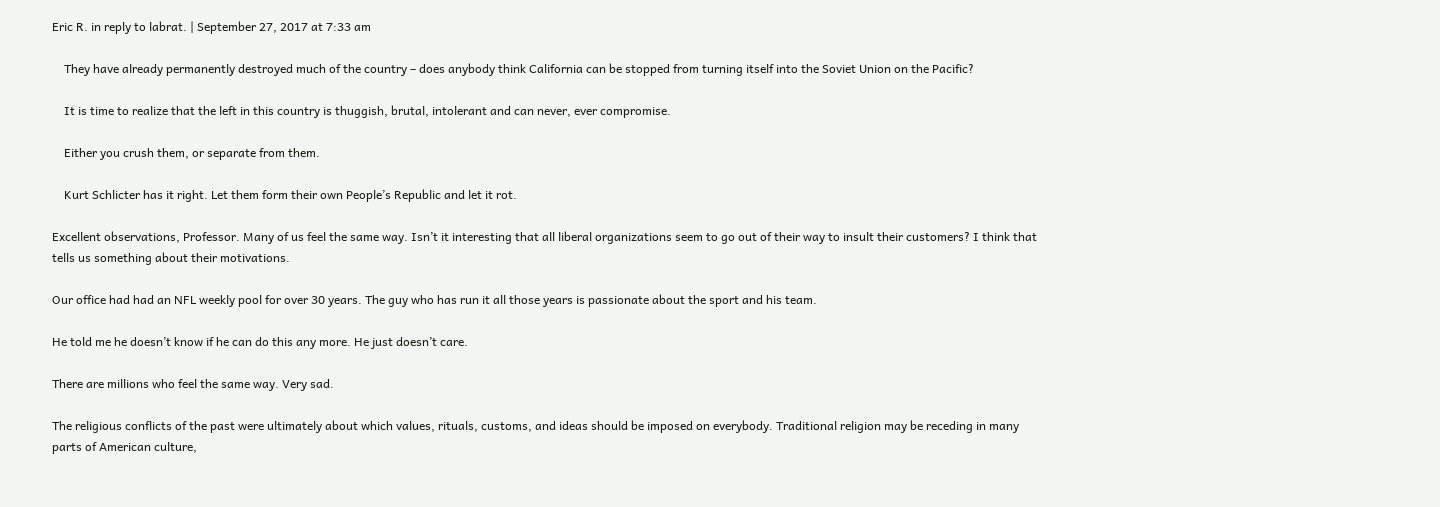Eric R. in reply to labrat. | September 27, 2017 at 7:33 am

    They have already permanently destroyed much of the country – does anybody think California can be stopped from turning itself into the Soviet Union on the Pacific?

    It is time to realize that the left in this country is thuggish, brutal, intolerant and can never, ever compromise.

    Either you crush them, or separate from them.

    Kurt Schlicter has it right. Let them form their own People’s Republic and let it rot.

Excellent observations, Professor. Many of us feel the same way. Isn’t it interesting that all liberal organizations seem to go out of their way to insult their customers? I think that tells us something about their motivations.

Our office had had an NFL weekly pool for over 30 years. The guy who has run it all those years is passionate about the sport and his team.

He told me he doesn’t know if he can do this any more. He just doesn’t care.

There are millions who feel the same way. Very sad.

The religious conflicts of the past were ultimately about which values, rituals, customs, and ideas should be imposed on everybody. Traditional religion may be receding in many parts of American culture,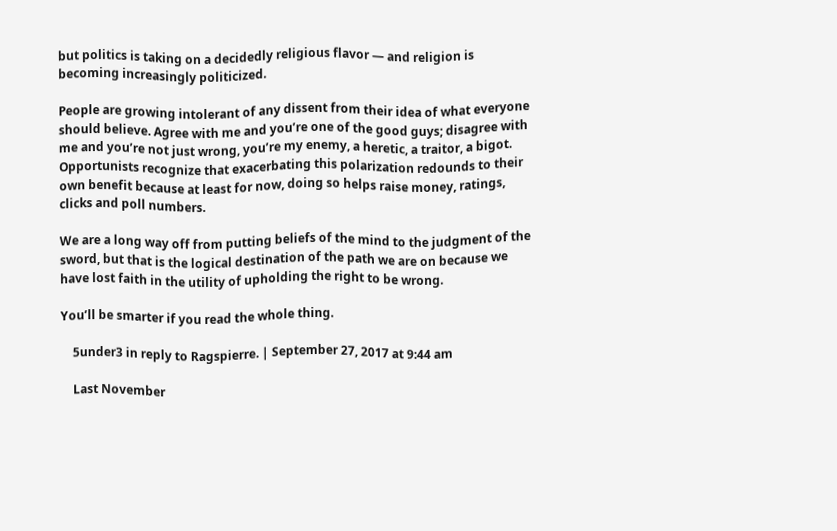but politics is taking on a decidedly religious flavor — and religion is becoming increasingly politicized.

People are growing intolerant of any dissent from their idea of what everyone should believe. Agree with me and you’re one of the good guys; disagree with me and you’re not just wrong, you’re my enemy, a heretic, a traitor, a bigot. Opportunists recognize that exacerbating this polarization redounds to their own benefit because at least for now, doing so helps raise money, ratings, clicks and poll numbers.

We are a long way off from putting beliefs of the mind to the judgment of the sword, but that is the logical destination of the path we are on because we have lost faith in the utility of upholding the right to be wrong.

You’ll be smarter if you read the whole thing.

    5under3 in reply to Ragspierre. | September 27, 2017 at 9:44 am

    Last November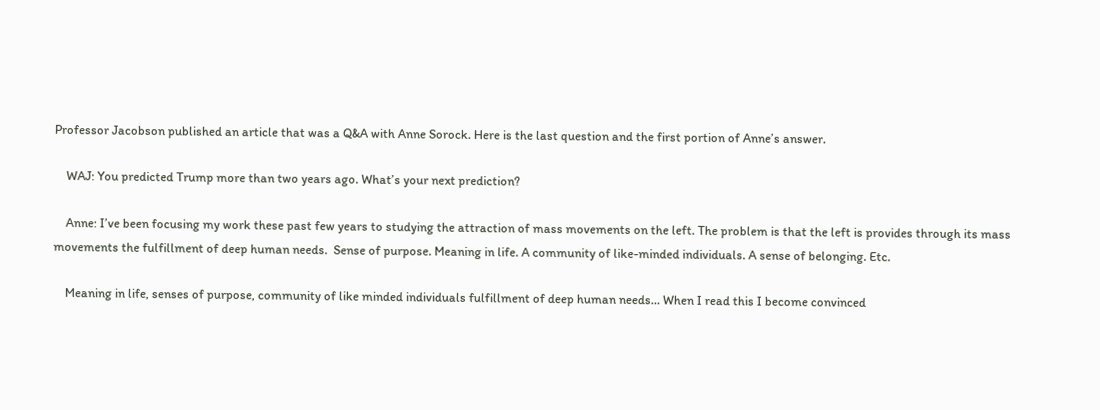Professor Jacobson published an article that was a Q&A with Anne Sorock. Here is the last question and the first portion of Anne’s answer.

    WAJ: You predicted Trump more than two years ago. What’s your next prediction?

    Anne: I’ve been focusing my work these past few years to studying the attraction of mass movements on the left. The problem is that the left is provides through its mass movements the fulfillment of deep human needs.  Sense of purpose. Meaning in life. A community of like-minded individuals. A sense of belonging. Etc.

    Meaning in life, senses of purpose, community of like minded individuals fulfillment of deep human needs… When I read this I become convinced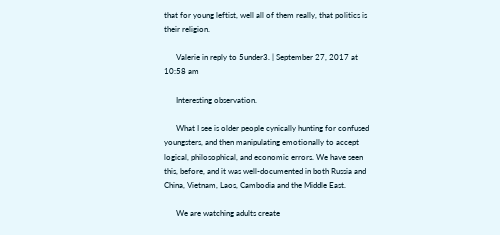that for young leftist, well all of them really, that politics is their religion.

      Valerie in reply to 5under3. | September 27, 2017 at 10:58 am

      Interesting observation.

      What I see is older people cynically hunting for confused youngsters, and then manipulating emotionally to accept logical, philosophical, and economic errors. We have seen this, before, and it was well-documented in both Russia and China, Vietnam, Laos, Cambodia and the Middle East.

      We are watching adults create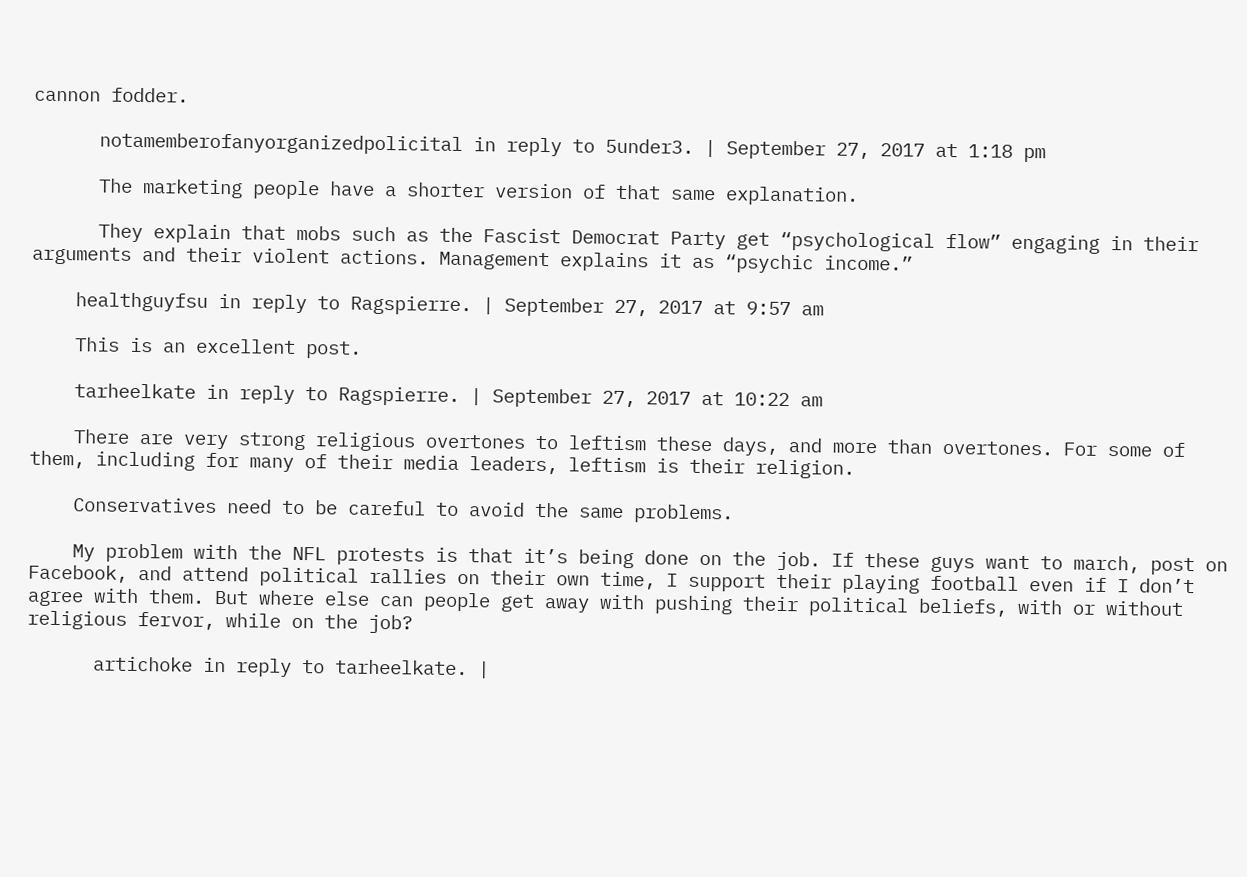cannon fodder.

      notamemberofanyorganizedpolicital in reply to 5under3. | September 27, 2017 at 1:18 pm

      The marketing people have a shorter version of that same explanation.

      They explain that mobs such as the Fascist Democrat Party get “psychological flow” engaging in their arguments and their violent actions. Management explains it as “psychic income.”

    healthguyfsu in reply to Ragspierre. | September 27, 2017 at 9:57 am

    This is an excellent post.

    tarheelkate in reply to Ragspierre. | September 27, 2017 at 10:22 am

    There are very strong religious overtones to leftism these days, and more than overtones. For some of them, including for many of their media leaders, leftism is their religion.

    Conservatives need to be careful to avoid the same problems.

    My problem with the NFL protests is that it’s being done on the job. If these guys want to march, post on Facebook, and attend political rallies on their own time, I support their playing football even if I don’t agree with them. But where else can people get away with pushing their political beliefs, with or without religious fervor, while on the job?

      artichoke in reply to tarheelkate. |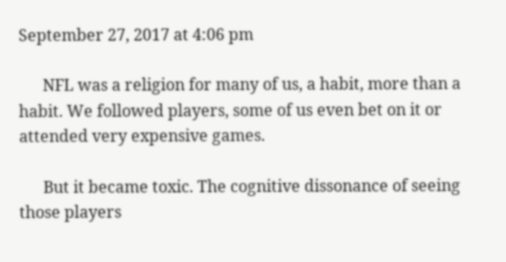September 27, 2017 at 4:06 pm

      NFL was a religion for many of us, a habit, more than a habit. We followed players, some of us even bet on it or attended very expensive games.

      But it became toxic. The cognitive dissonance of seeing those players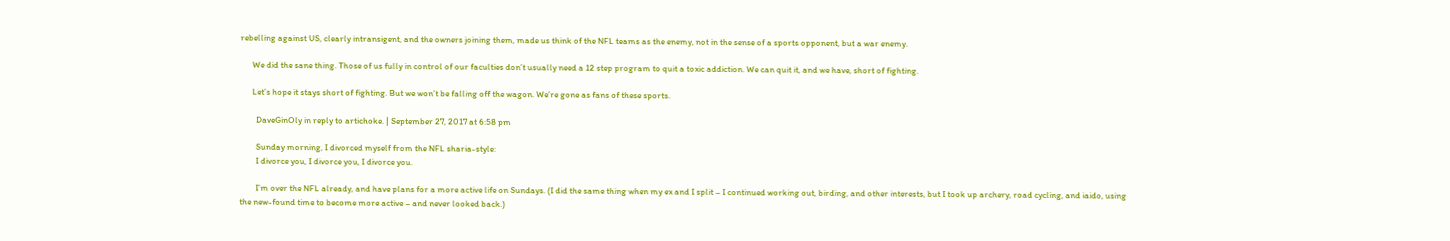rebelling against US, clearly intransigent, and the owners joining them, made us think of the NFL teams as the enemy, not in the sense of a sports opponent, but a war enemy.

      We did the sane thing. Those of us fully in control of our faculties don’t usually need a 12 step program to quit a toxic addiction. We can quit it, and we have, short of fighting.

      Let’s hope it stays short of fighting. But we won’t be falling off the wagon. We’re gone as fans of these sports.

        DaveGinOly in reply to artichoke. | September 27, 2017 at 6:58 pm

        Sunday morning, I divorced myself from the NFL sharia-style:
        I divorce you, I divorce you, I divorce you.

        I’m over the NFL already, and have plans for a more active life on Sundays. (I did the same thing when my ex and I split – I continued working out, birding, and other interests, but I took up archery, road cycling, and iaido, using the new-found time to become more active – and never looked back.)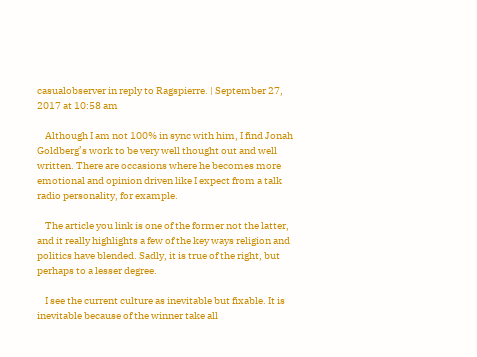casualobserver in reply to Ragspierre. | September 27, 2017 at 10:58 am

    Although I am not 100% in sync with him, I find Jonah Goldberg’s work to be very well thought out and well written. There are occasions where he becomes more emotional and opinion driven like I expect from a talk radio personality, for example.

    The article you link is one of the former not the latter, and it really highlights a few of the key ways religion and politics have blended. Sadly, it is true of the right, but perhaps to a lesser degree.

    I see the current culture as inevitable but fixable. It is inevitable because of the winner take all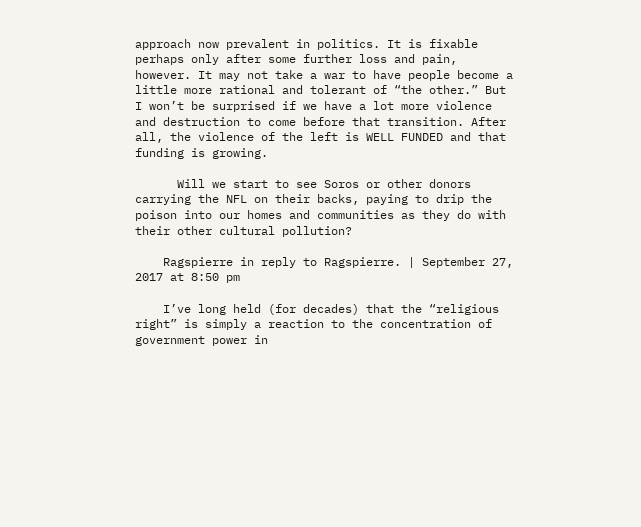approach now prevalent in politics. It is fixable perhaps only after some further loss and pain, however. It may not take a war to have people become a little more rational and tolerant of “the other.” But I won’t be surprised if we have a lot more violence and destruction to come before that transition. After all, the violence of the left is WELL FUNDED and that funding is growing.

      Will we start to see Soros or other donors carrying the NFL on their backs, paying to drip the poison into our homes and communities as they do with their other cultural pollution?

    Ragspierre in reply to Ragspierre. | September 27, 2017 at 8:50 pm

    I’ve long held (for decades) that the “religious right” is simply a reaction to the concentration of government power in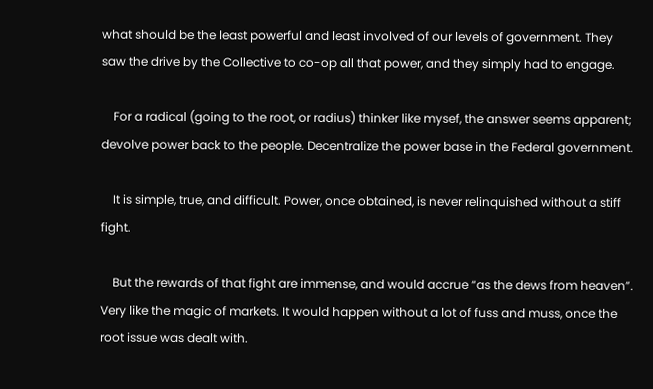what should be the least powerful and least involved of our levels of government. They saw the drive by the Collective to co-op all that power, and they simply had to engage.

    For a radical (going to the root, or radius) thinker like mysef, the answer seems apparent; devolve power back to the people. Decentralize the power base in the Federal government.

    It is simple, true, and difficult. Power, once obtained, is never relinquished without a stiff fight.

    But the rewards of that fight are immense, and would accrue “as the dews from heaven”. Very like the magic of markets. It would happen without a lot of fuss and muss, once the root issue was dealt with.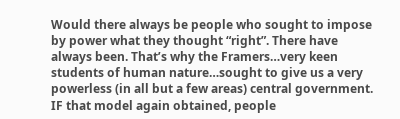Would there always be people who sought to impose by power what they thought “right”. There have always been. That’s why the Framers…very keen students of human nature…sought to give us a very powerless (in all but a few areas) central government. IF that model again obtained, people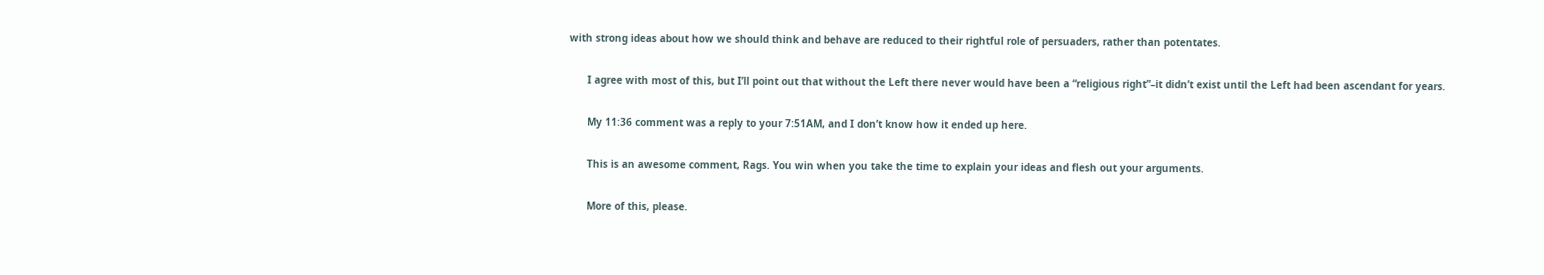with strong ideas about how we should think and behave are reduced to their rightful role of persuaders, rather than potentates.

      I agree with most of this, but I’ll point out that without the Left there never would have been a “religious right”–it didn’t exist until the Left had been ascendant for years.

      My 11:36 comment was a reply to your 7:51AM, and I don’t know how it ended up here.

      This is an awesome comment, Rags. You win when you take the time to explain your ideas and flesh out your arguments.

      More of this, please.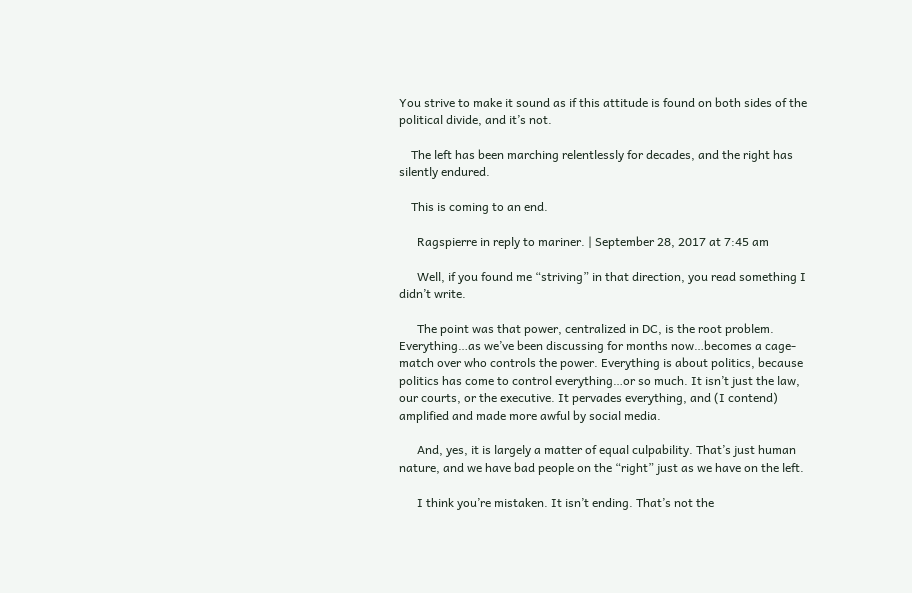You strive to make it sound as if this attitude is found on both sides of the political divide, and it’s not.

    The left has been marching relentlessly for decades, and the right has silently endured.

    This is coming to an end.

      Ragspierre in reply to mariner. | September 28, 2017 at 7:45 am

      Well, if you found me “striving” in that direction, you read something I didn’t write.

      The point was that power, centralized in DC, is the root problem. Everything…as we’ve been discussing for months now…becomes a cage-match over who controls the power. Everything is about politics, because politics has come to control everything…or so much. It isn’t just the law, our courts, or the executive. It pervades everything, and (I contend) amplified and made more awful by social media.

      And, yes, it is largely a matter of equal culpability. That’s just human nature, and we have bad people on the “right” just as we have on the left.

      I think you’re mistaken. It isn’t ending. That’s not the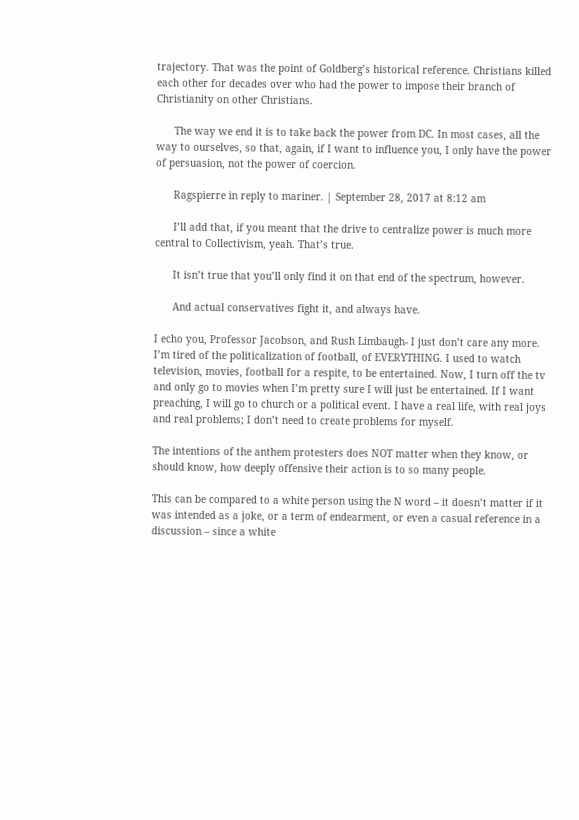trajectory. That was the point of Goldberg’s historical reference. Christians killed each other for decades over who had the power to impose their branch of Christianity on other Christians.

      The way we end it is to take back the power from DC. In most cases, all the way to ourselves, so that, again, if I want to influence you, I only have the power of persuasion, not the power of coercion.

      Ragspierre in reply to mariner. | September 28, 2017 at 8:12 am

      I’ll add that, if you meant that the drive to centralize power is much more central to Collectivism, yeah. That’s true.

      It isn’t true that you’ll only find it on that end of the spectrum, however.

      And actual conservatives fight it, and always have.

I echo you, Professor Jacobson, and Rush Limbaugh- I just don’t care any more. I’m tired of the politicalization of football, of EVERYTHING. I used to watch television, movies, football for a respite, to be entertained. Now, I turn off the tv and only go to movies when I’m pretty sure I will just be entertained. If I want preaching, I will go to church or a political event. I have a real life, with real joys and real problems; I don’t need to create problems for myself.

The intentions of the anthem protesters does NOT matter when they know, or should know, how deeply offensive their action is to so many people.

This can be compared to a white person using the N word – it doesn’t matter if it was intended as a joke, or a term of endearment, or even a casual reference in a discussion – since a white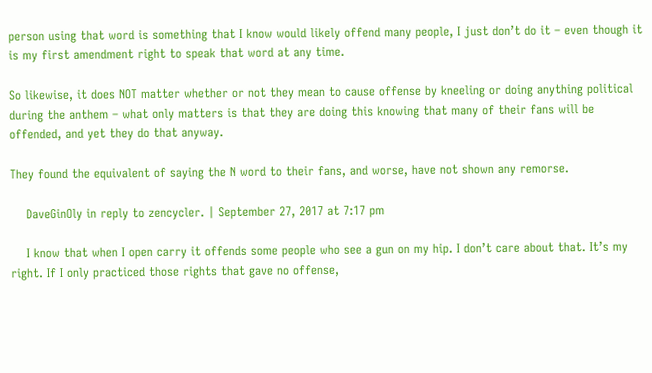person using that word is something that I know would likely offend many people, I just don’t do it – even though it is my first amendment right to speak that word at any time.

So likewise, it does NOT matter whether or not they mean to cause offense by kneeling or doing anything political during the anthem – what only matters is that they are doing this knowing that many of their fans will be offended, and yet they do that anyway.

They found the equivalent of saying the N word to their fans, and worse, have not shown any remorse.

    DaveGinOly in reply to zencycler. | September 27, 2017 at 7:17 pm

    I know that when I open carry it offends some people who see a gun on my hip. I don’t care about that. It’s my right. If I only practiced those rights that gave no offense,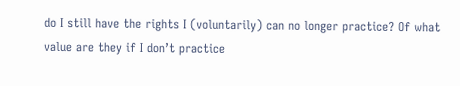do I still have the rights I (voluntarily) can no longer practice? Of what value are they if I don’t practice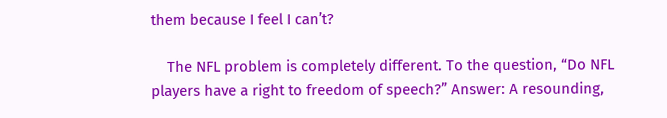them because I feel I can’t?

    The NFL problem is completely different. To the question, “Do NFL players have a right to freedom of speech?” Answer: A resounding,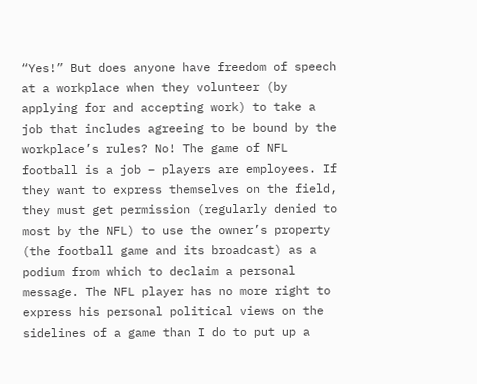“Yes!” But does anyone have freedom of speech at a workplace when they volunteer (by applying for and accepting work) to take a job that includes agreeing to be bound by the workplace’s rules? No! The game of NFL football is a job – players are employees. If they want to express themselves on the field, they must get permission (regularly denied to most by the NFL) to use the owner’s property (the football game and its broadcast) as a podium from which to declaim a personal message. The NFL player has no more right to express his personal political views on the sidelines of a game than I do to put up a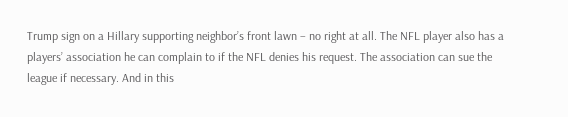Trump sign on a Hillary supporting neighbor’s front lawn – no right at all. The NFL player also has a players’ association he can complain to if the NFL denies his request. The association can sue the league if necessary. And in this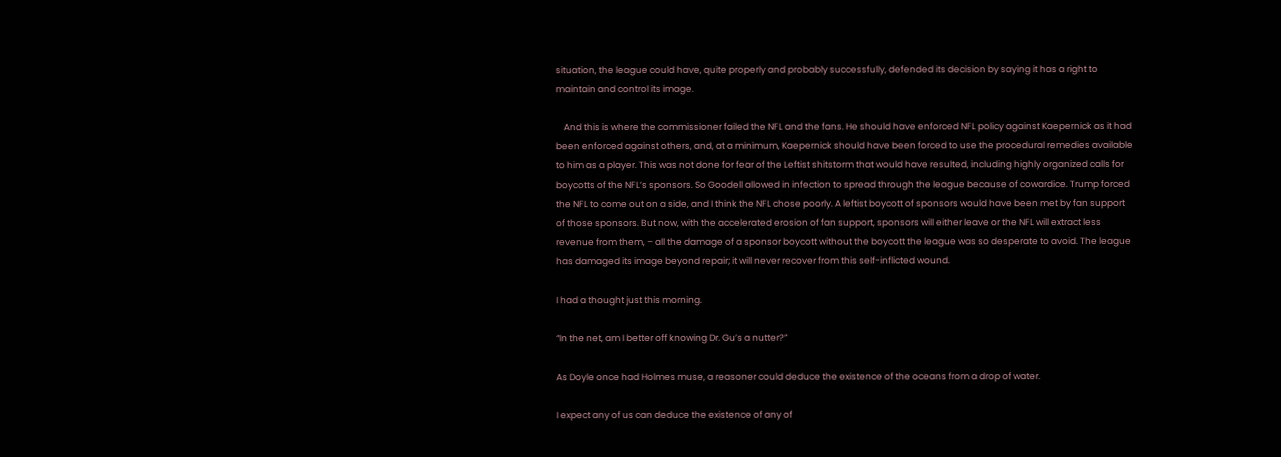situation, the league could have, quite properly and probably successfully, defended its decision by saying it has a right to maintain and control its image.

    And this is where the commissioner failed the NFL and the fans. He should have enforced NFL policy against Kaepernick as it had been enforced against others, and, at a minimum, Kaepernick should have been forced to use the procedural remedies available to him as a player. This was not done for fear of the Leftist shitstorm that would have resulted, including highly organized calls for boycotts of the NFL’s sponsors. So Goodell allowed in infection to spread through the league because of cowardice. Trump forced the NFL to come out on a side, and I think the NFL chose poorly. A leftist boycott of sponsors would have been met by fan support of those sponsors. But now, with the accelerated erosion of fan support, sponsors will either leave or the NFL will extract less revenue from them, – all the damage of a sponsor boycott without the boycott the league was so desperate to avoid. The league has damaged its image beyond repair; it will never recover from this self-inflicted wound.

I had a thought just this morning.

“In the net, am I better off knowing Dr. Gu’s a nutter?”

As Doyle once had Holmes muse, a reasoner could deduce the existence of the oceans from a drop of water.

I expect any of us can deduce the existence of any of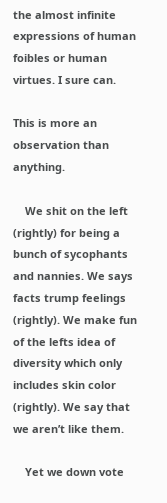the almost infinite expressions of human foibles or human virtues. I sure can.

This is more an observation than anything.

    We shit on the left (rightly) for being a bunch of sycophants and nannies. We says facts trump feelings (rightly). We make fun of the lefts idea of diversity which only includes skin color (rightly). We say that we aren’t like them.

    Yet we down vote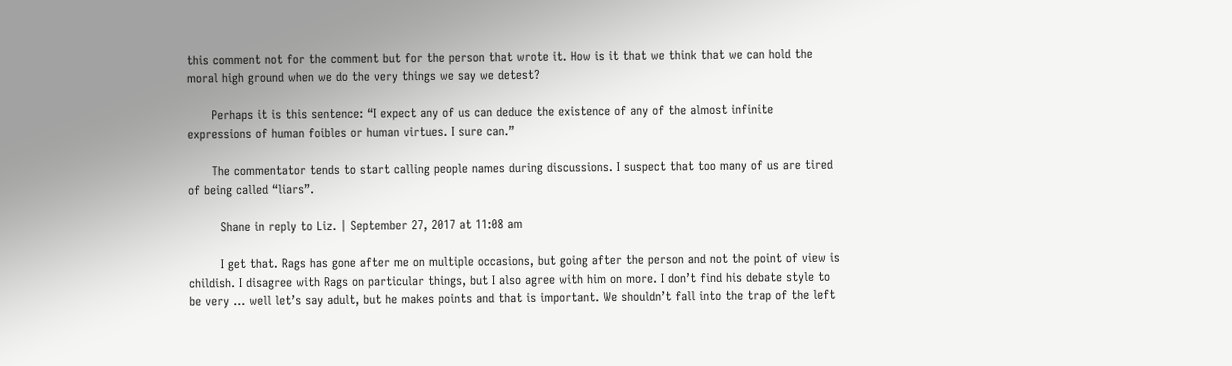this comment not for the comment but for the person that wrote it. How is it that we think that we can hold the moral high ground when we do the very things we say we detest?

      Perhaps it is this sentence: “I expect any of us can deduce the existence of any of the almost infinite expressions of human foibles or human virtues. I sure can.”

      The commentator tends to start calling people names during discussions. I suspect that too many of us are tired of being called “liars”.

        Shane in reply to Liz. | September 27, 2017 at 11:08 am

        I get that. Rags has gone after me on multiple occasions, but going after the person and not the point of view is childish. I disagree with Rags on particular things, but I also agree with him on more. I don’t find his debate style to be very … well let’s say adult, but he makes points and that is important. We shouldn’t fall into the trap of the left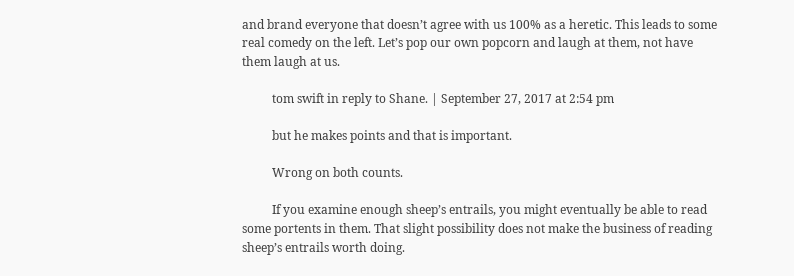and brand everyone that doesn’t agree with us 100% as a heretic. This leads to some real comedy on the left. Let’s pop our own popcorn and laugh at them, not have them laugh at us.

          tom swift in reply to Shane. | September 27, 2017 at 2:54 pm

          but he makes points and that is important.

          Wrong on both counts.

          If you examine enough sheep’s entrails, you might eventually be able to read some portents in them. That slight possibility does not make the business of reading sheep’s entrails worth doing.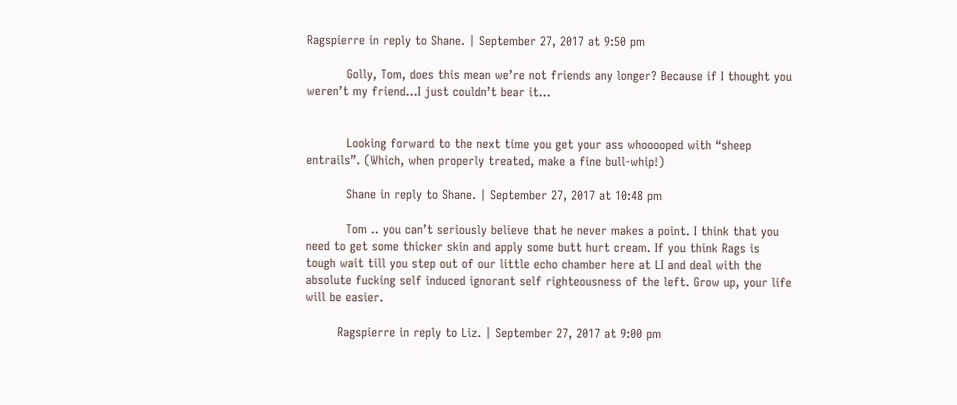Ragspierre in reply to Shane. | September 27, 2017 at 9:50 pm

          Golly, Tom, does this mean we’re not friends any longer? Because if I thought you weren’t my friend…I just couldn’t bear it…


          Looking forward to the next time you get your ass whooooped with “sheep entrails”. (Which, when properly treated, make a fine bull-whip!)

          Shane in reply to Shane. | September 27, 2017 at 10:48 pm

          Tom .. you can’t seriously believe that he never makes a point. I think that you need to get some thicker skin and apply some butt hurt cream. If you think Rags is tough wait till you step out of our little echo chamber here at LI and deal with the absolute fucking self induced ignorant self righteousness of the left. Grow up, your life will be easier.

        Ragspierre in reply to Liz. | September 27, 2017 at 9:00 pm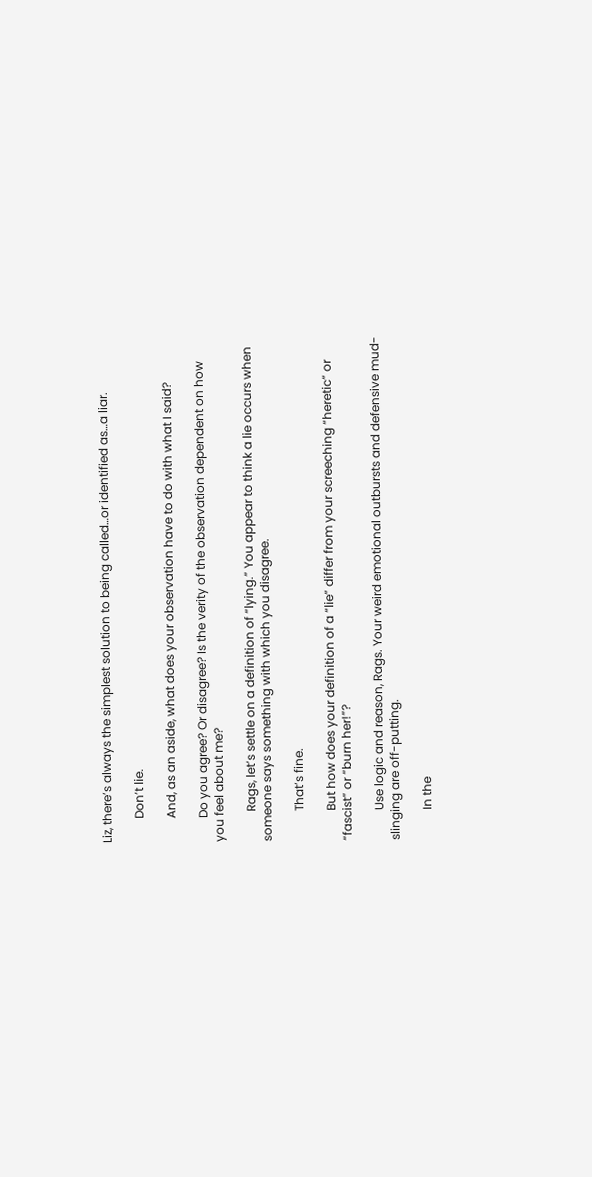Liz, there’s always the simplest solution to being called…or identified as…a liar.

        Don’t lie.

        And, as an aside, what does your observation have to do with what I said?

        Do you agree? Or disagree? Is the verity of the observation dependent on how you feel about me?

          Rags, let’s settle on a definition of “lying.” You appear to think a lie occurs when someone says something with which you disagree.

          That’s fine.

          But how does your definition of a “lie” differ from your screeching “heretic” or “fascist” or “burn her!”?

          Use logic and reason, Rags. Your weird emotional outbursts and defensive mud-slinging are off-putting.

          In the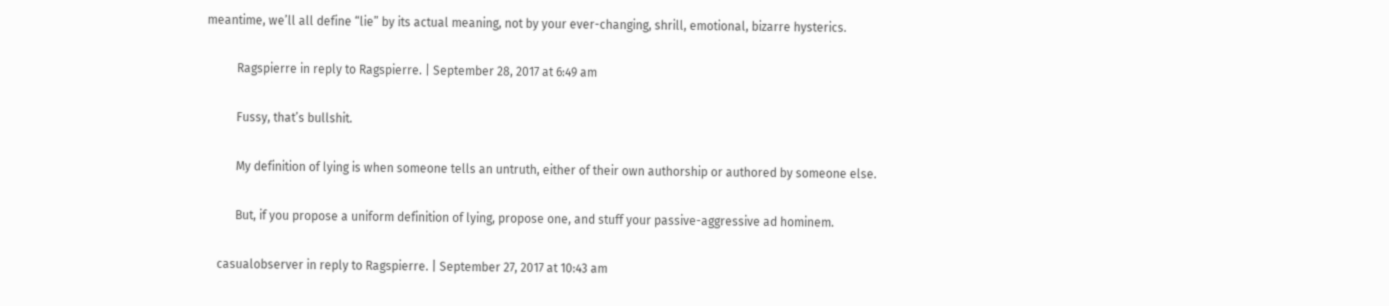meantime, we’ll all define “lie” by its actual meaning, not by your ever-changing, shrill, emotional, bizarre hysterics.

          Ragspierre in reply to Ragspierre. | September 28, 2017 at 6:49 am

          Fussy, that’s bullshit.

          My definition of lying is when someone tells an untruth, either of their own authorship or authored by someone else.

          But, if you propose a uniform definition of lying, propose one, and stuff your passive-aggressive ad hominem.

    casualobserver in reply to Ragspierre. | September 27, 2017 at 10:43 am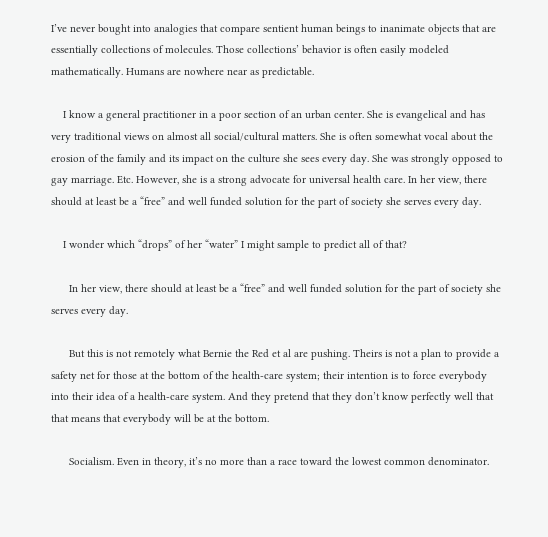I’ve never bought into analogies that compare sentient human beings to inanimate objects that are essentially collections of molecules. Those collections’ behavior is often easily modeled mathematically. Humans are nowhere near as predictable.

    I know a general practitioner in a poor section of an urban center. She is evangelical and has very traditional views on almost all social/cultural matters. She is often somewhat vocal about the erosion of the family and its impact on the culture she sees every day. She was strongly opposed to gay marriage. Etc. However, she is a strong advocate for universal health care. In her view, there should at least be a “free” and well funded solution for the part of society she serves every day.

    I wonder which “drops” of her “water” I might sample to predict all of that?

      In her view, there should at least be a “free” and well funded solution for the part of society she serves every day.

      But this is not remotely what Bernie the Red et al are pushing. Theirs is not a plan to provide a safety net for those at the bottom of the health-care system; their intention is to force everybody into their idea of a health-care system. And they pretend that they don’t know perfectly well that that means that everybody will be at the bottom.

      Socialism. Even in theory, it’s no more than a race toward the lowest common denominator.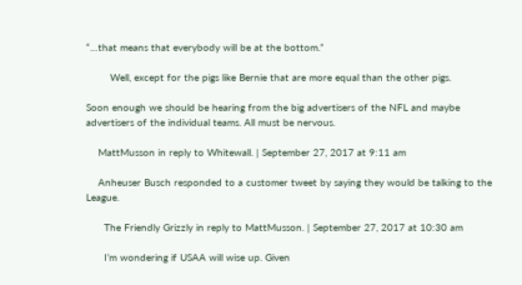“…that means that everybody will be at the bottom.”

        Well, except for the pigs like Bernie that are more equal than the other pigs.

Soon enough we should be hearing from the big advertisers of the NFL and maybe advertisers of the individual teams. All must be nervous.

    MattMusson in reply to Whitewall. | September 27, 2017 at 9:11 am

    Anheuser Busch responded to a customer tweet by saying they would be talking to the League.

      The Friendly Grizzly in reply to MattMusson. | September 27, 2017 at 10:30 am

      I’m wondering if USAA will wise up. Given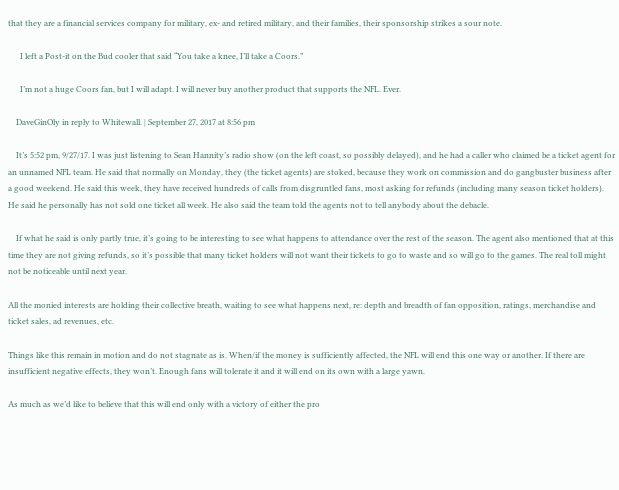that they are a financial services company for military, ex- and retired military, and their families, their sponsorship strikes a sour note.

      I left a Post-it on the Bud cooler that said “You take a knee, I’ll take a Coors.”

      I’m not a huge Coors fan, but I will adapt. I will never buy another product that supports the NFL. Ever.

    DaveGinOly in reply to Whitewall. | September 27, 2017 at 8:56 pm

    It’s 5:52 pm, 9/27/17. I was just listening to Sean Hannity’s radio show (on the left coast, so possibly delayed), and he had a caller who claimed be a ticket agent for an unnamed NFL team. He said that normally on Monday, they (the ticket agents) are stoked, because they work on commission and do gangbuster business after a good weekend. He said this week, they have received hundreds of calls from disgruntled fans, most asking for refunds (including many season ticket holders). He said he personally has not sold one ticket all week. He also said the team told the agents not to tell anybody about the debacle.

    If what he said is only partly true, it’s going to be interesting to see what happens to attendance over the rest of the season. The agent also mentioned that at this time they are not giving refunds, so it’s possible that many ticket holders will not want their tickets to go to waste and so will go to the games. The real toll might not be noticeable until next year.

All the monied interests are holding their collective breath, waiting to see what happens next, re: depth and breadth of fan opposition, ratings, merchandise and ticket sales, ad revenues, etc.

Things like this remain in motion and do not stagnate as is. When/if the money is sufficiently affected, the NFL will end this one way or another. If there are insufficient negative effects, they won’t. Enough fans will tolerate it and it will end on its own with a large yawn.

As much as we’d like to believe that this will end only with a victory of either the pro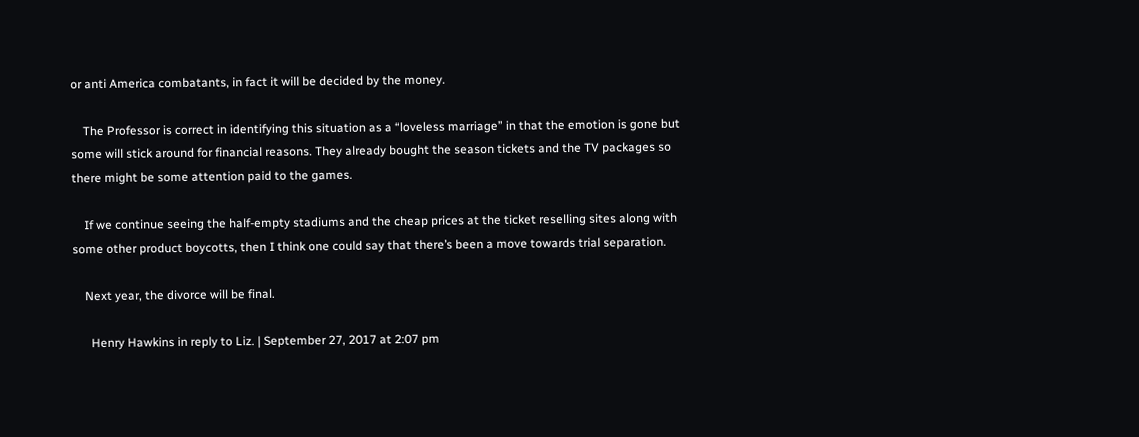or anti America combatants, in fact it will be decided by the money.

    The Professor is correct in identifying this situation as a “loveless marriage” in that the emotion is gone but some will stick around for financial reasons. They already bought the season tickets and the TV packages so there might be some attention paid to the games.

    If we continue seeing the half-empty stadiums and the cheap prices at the ticket reselling sites along with some other product boycotts, then I think one could say that there’s been a move towards trial separation.

    Next year, the divorce will be final.

      Henry Hawkins in reply to Liz. | September 27, 2017 at 2:07 pm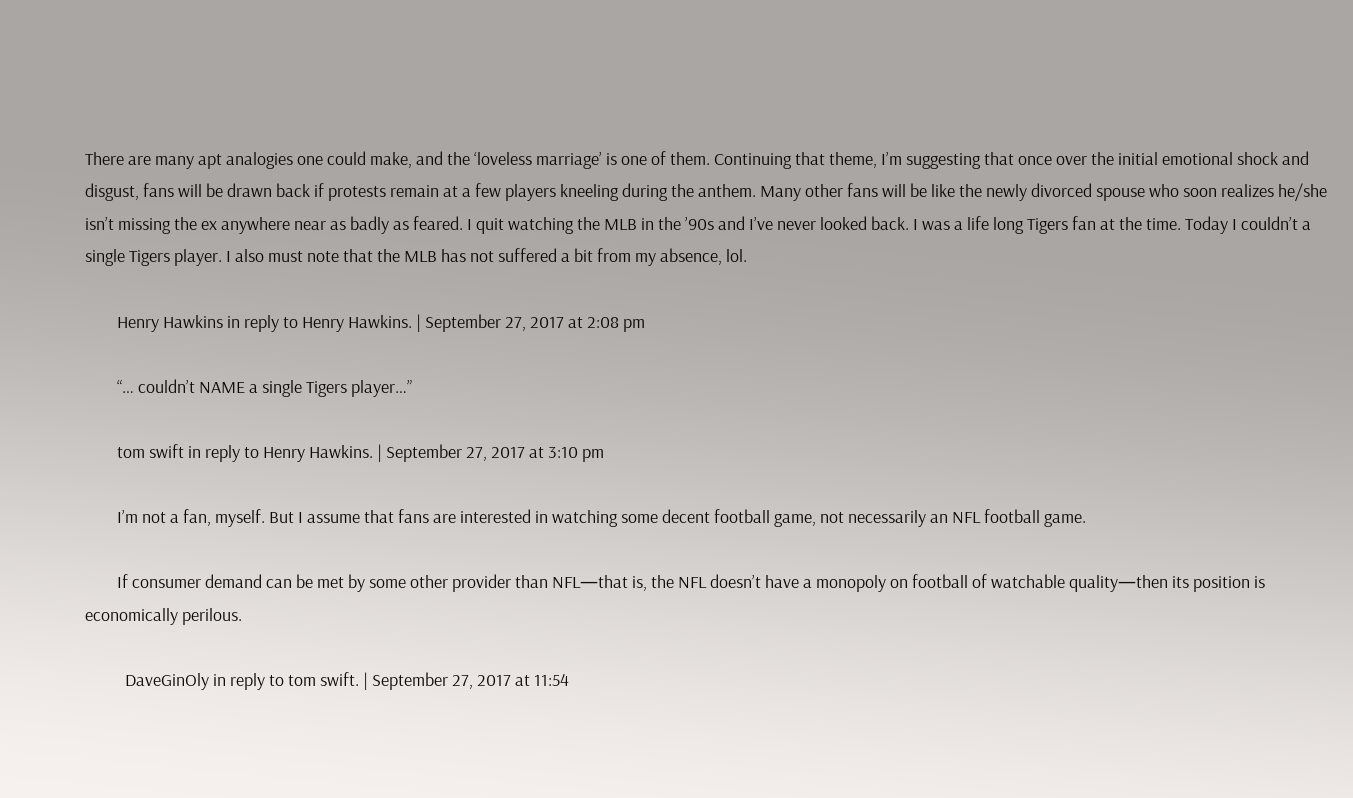There are many apt analogies one could make, and the ‘loveless marriage’ is one of them. Continuing that theme, I’m suggesting that once over the initial emotional shock and disgust, fans will be drawn back if protests remain at a few players kneeling during the anthem. Many other fans will be like the newly divorced spouse who soon realizes he/she isn’t missing the ex anywhere near as badly as feared. I quit watching the MLB in the ’90s and I’ve never looked back. I was a life long Tigers fan at the time. Today I couldn’t a single Tigers player. I also must note that the MLB has not suffered a bit from my absence, lol.

        Henry Hawkins in reply to Henry Hawkins. | September 27, 2017 at 2:08 pm

        “… couldn’t NAME a single Tigers player…”

        tom swift in reply to Henry Hawkins. | September 27, 2017 at 3:10 pm

        I’m not a fan, myself. But I assume that fans are interested in watching some decent football game, not necessarily an NFL football game.

        If consumer demand can be met by some other provider than NFL—that is, the NFL doesn’t have a monopoly on football of watchable quality—then its position is economically perilous.

          DaveGinOly in reply to tom swift. | September 27, 2017 at 11:54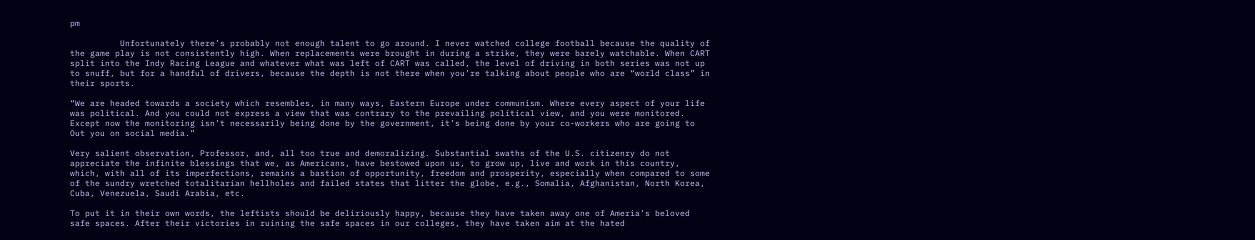pm

          Unfortunately there’s probably not enough talent to go around. I never watched college football because the quality of the game play is not consistently high. When replacements were brought in during a strike, they were barely watchable. When CART split into the Indy Racing League and whatever what was left of CART was called, the level of driving in both series was not up to snuff, but for a handful of drivers, because the depth is not there when you’re talking about people who are “world class” in their sports.

“We are headed towards a society which resembles, in many ways, Eastern Europe under communism. Where every aspect of your life was political. And you could not express a view that was contrary to the prevailing political view, and you were monitored. Except now the monitoring isn’t necessarily being done by the government, it’s being done by your co-workers who are going to Out you on social media.”

Very salient observation, Professor, and, all too true and demoralizing. Substantial swaths of the U.S. citizenry do not appreciate the infinite blessings that we, as Americans, have bestowed upon us, to grow up, live and work in this country, which, with all of its imperfections, remains a bastion of opportunity, freedom and prosperity, especially when compared to some of the sundry wretched totalitarian hellholes and failed states that litter the globe, e.g., Somalia, Afghanistan, North Korea, Cuba, Venezuela, Saudi Arabia, etc.

To put it in their own words, the leftists should be deliriously happy, because they have taken away one of Ameria’s beloved safe spaces. After their victories in ruining the safe spaces in our colleges, they have taken aim at the hated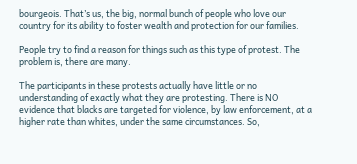bourgeois. That’s us, the big, normal bunch of people who love our country for its ability to foster wealth and protection for our families.

People try to find a reason for things such as this type of protest. The problem is, there are many.

The participants in these protests actually have little or no understanding of exactly what they are protesting. There is NO evidence that blacks are targeted for violence, by law enforcement, at a higher rate than whites, under the same circumstances. So,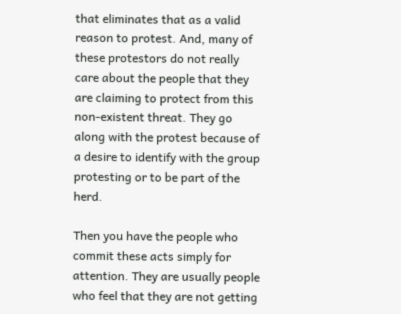that eliminates that as a valid reason to protest. And, many of these protestors do not really care about the people that they are claiming to protect from this non-existent threat. They go along with the protest because of a desire to identify with the group protesting or to be part of the herd.

Then you have the people who commit these acts simply for attention. They are usually people who feel that they are not getting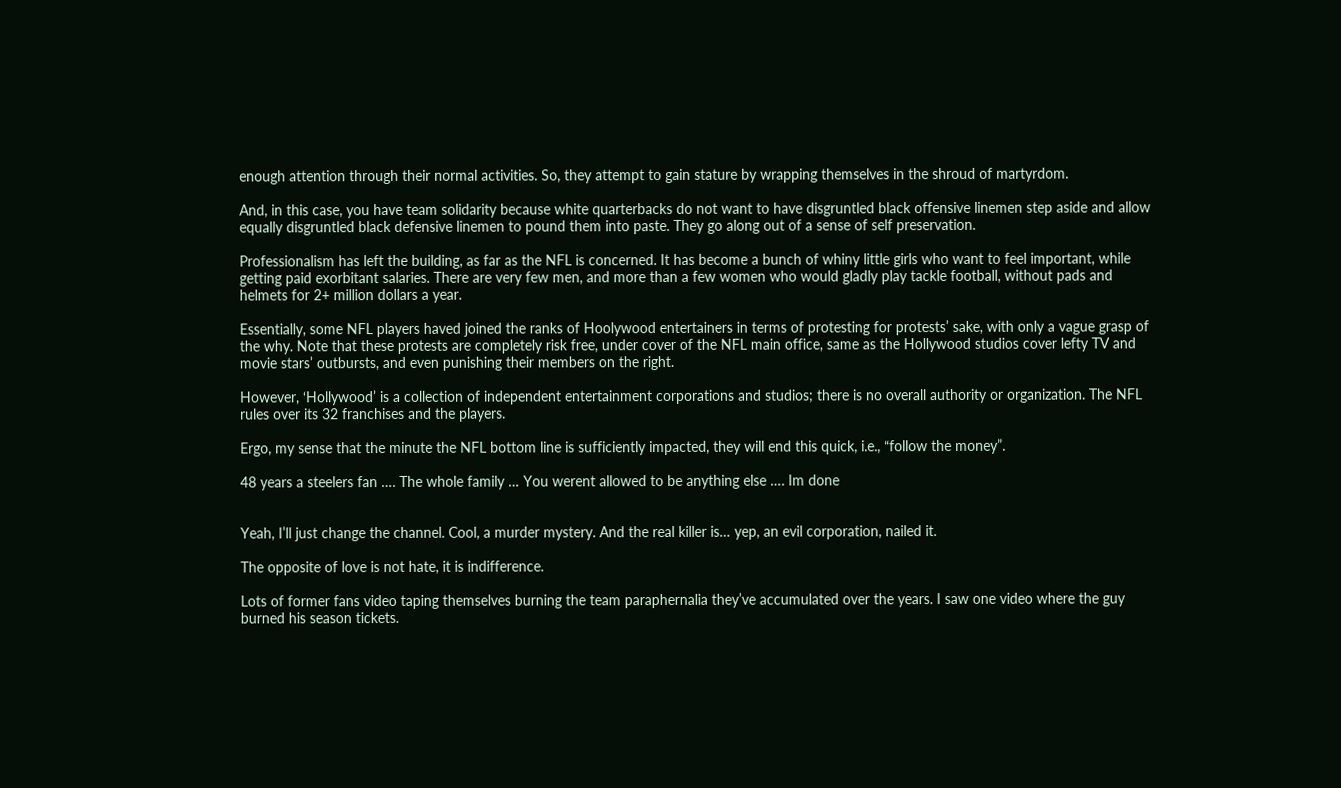enough attention through their normal activities. So, they attempt to gain stature by wrapping themselves in the shroud of martyrdom.

And, in this case, you have team solidarity because white quarterbacks do not want to have disgruntled black offensive linemen step aside and allow equally disgruntled black defensive linemen to pound them into paste. They go along out of a sense of self preservation.

Professionalism has left the building, as far as the NFL is concerned. It has become a bunch of whiny little girls who want to feel important, while getting paid exorbitant salaries. There are very few men, and more than a few women who would gladly play tackle football, without pads and helmets for 2+ million dollars a year.

Essentially, some NFL players haved joined the ranks of Hoolywood entertainers in terms of protesting for protests’ sake, with only a vague grasp of the why. Note that these protests are completely risk free, under cover of the NFL main office, same as the Hollywood studios cover lefty TV and movie stars’ outbursts, and even punishing their members on the right.

However, ‘Hollywood’ is a collection of independent entertainment corporations and studios; there is no overall authority or organization. The NFL rules over its 32 franchises and the players.

Ergo, my sense that the minute the NFL bottom line is sufficiently impacted, they will end this quick, i.e., “follow the money”.

48 years a steelers fan …. The whole family … You werent allowed to be anything else …. Im done


Yeah, I’ll just change the channel. Cool, a murder mystery. And the real killer is… yep, an evil corporation, nailed it.

The opposite of love is not hate, it is indifference.

Lots of former fans video taping themselves burning the team paraphernalia they’ve accumulated over the years. I saw one video where the guy burned his season tickets.